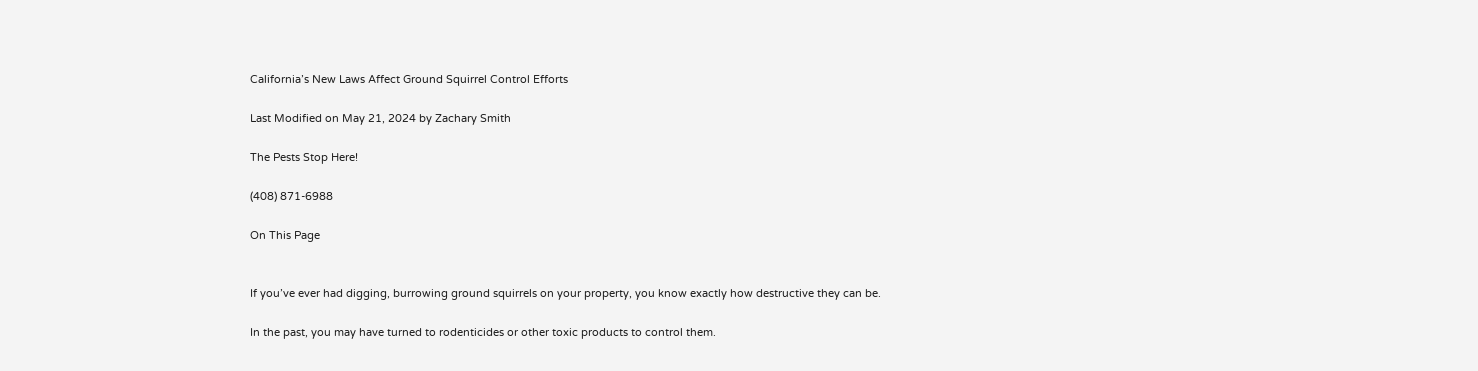California’s New Laws Affect Ground Squirrel Control Efforts

Last Modified on May 21, 2024 by Zachary Smith

The Pests Stop Here!

(408) 871-6988

On This Page


If you’ve ever had digging, burrowing ground squirrels on your property, you know exactly how destructive they can be.

In the past, you may have turned to rodenticides or other toxic products to control them.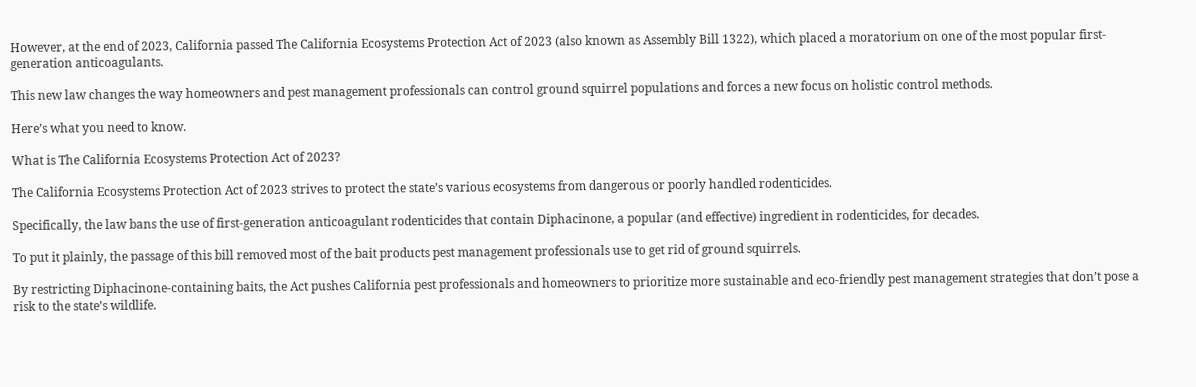However, at the end of 2023, California passed The California Ecosystems Protection Act of 2023 (also known as Assembly Bill 1322), which placed a moratorium on one of the most popular first-generation anticoagulants.

This new law changes the way homeowners and pest management professionals can control ground squirrel populations and forces a new focus on holistic control methods.

Here’s what you need to know.

What is The California Ecosystems Protection Act of 2023?

The California Ecosystems Protection Act of 2023 strives to protect the state’s various ecosystems from dangerous or poorly handled rodenticides.

Specifically, the law bans the use of first-generation anticoagulant rodenticides that contain Diphacinone, a popular (and effective) ingredient in rodenticides, for decades.

To put it plainly, the passage of this bill removed most of the bait products pest management professionals use to get rid of ground squirrels.

By restricting Diphacinone-containing baits, the Act pushes California pest professionals and homeowners to prioritize more sustainable and eco-friendly pest management strategies that don’t pose a risk to the state’s wildlife.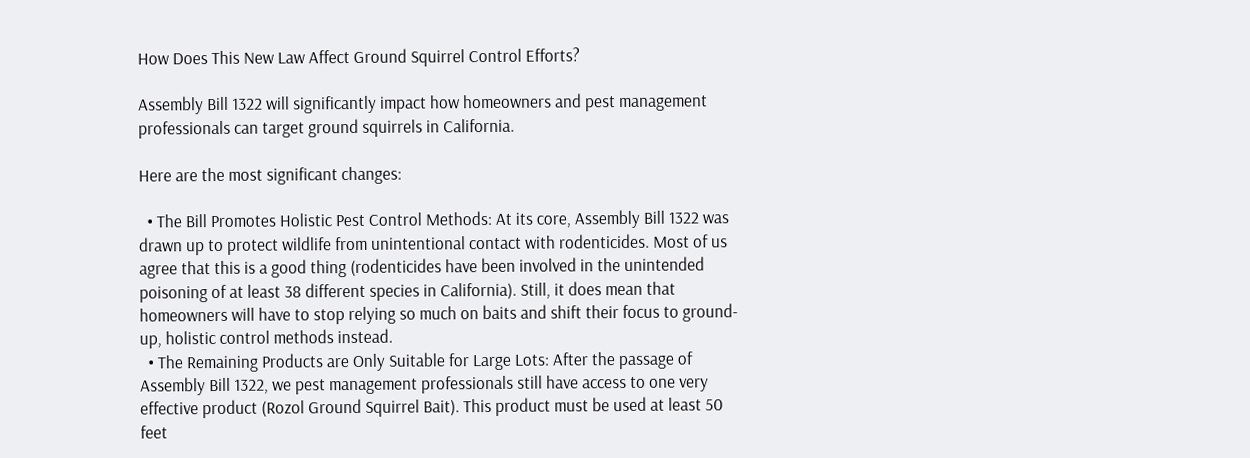How Does This New Law Affect Ground Squirrel Control Efforts?

Assembly Bill 1322 will significantly impact how homeowners and pest management professionals can target ground squirrels in California.

Here are the most significant changes:

  • The Bill Promotes Holistic Pest Control Methods: At its core, Assembly Bill 1322 was drawn up to protect wildlife from unintentional contact with rodenticides. Most of us agree that this is a good thing (rodenticides have been involved in the unintended poisoning of at least 38 different species in California). Still, it does mean that homeowners will have to stop relying so much on baits and shift their focus to ground-up, holistic control methods instead.
  • The Remaining Products are Only Suitable for Large Lots: After the passage of Assembly Bill 1322, we pest management professionals still have access to one very effective product (Rozol Ground Squirrel Bait). This product must be used at least 50 feet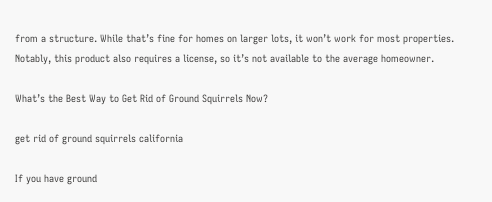from a structure. While that’s fine for homes on larger lots, it won’t work for most properties. Notably, this product also requires a license, so it’s not available to the average homeowner.

What’s the Best Way to Get Rid of Ground Squirrels Now?

get rid of ground squirrels california

If you have ground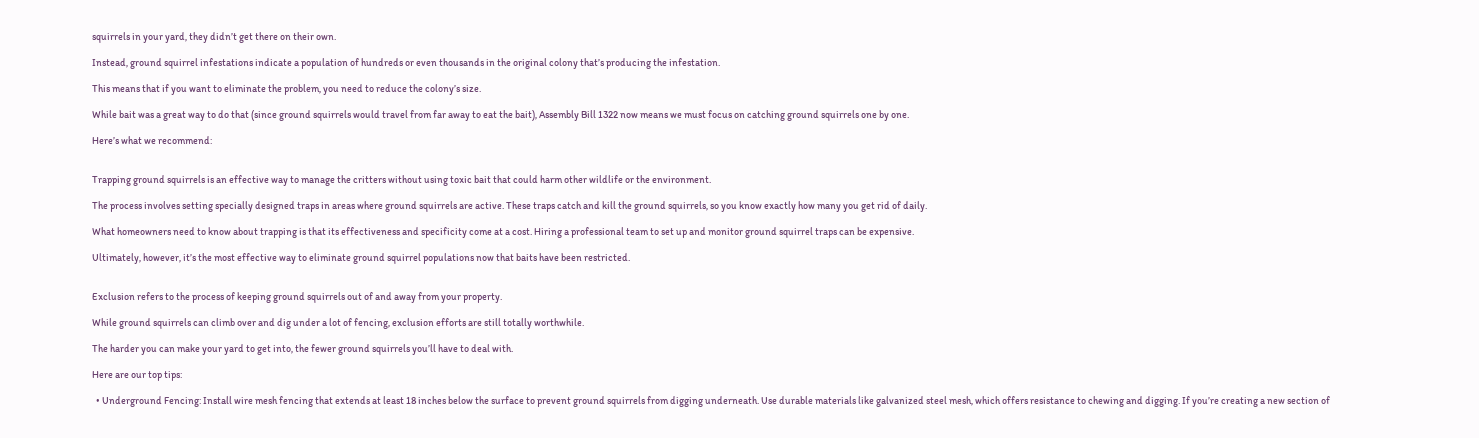squirrels in your yard, they didn’t get there on their own.

Instead, ground squirrel infestations indicate a population of hundreds or even thousands in the original colony that’s producing the infestation.

This means that if you want to eliminate the problem, you need to reduce the colony’s size.

While bait was a great way to do that (since ground squirrels would travel from far away to eat the bait), Assembly Bill 1322 now means we must focus on catching ground squirrels one by one.

Here’s what we recommend:


Trapping ground squirrels is an effective way to manage the critters without using toxic bait that could harm other wildlife or the environment.

The process involves setting specially designed traps in areas where ground squirrels are active. These traps catch and kill the ground squirrels, so you know exactly how many you get rid of daily.

What homeowners need to know about trapping is that its effectiveness and specificity come at a cost. Hiring a professional team to set up and monitor ground squirrel traps can be expensive.

Ultimately, however, it’s the most effective way to eliminate ground squirrel populations now that baits have been restricted.


Exclusion refers to the process of keeping ground squirrels out of and away from your property.

While ground squirrels can climb over and dig under a lot of fencing, exclusion efforts are still totally worthwhile.

The harder you can make your yard to get into, the fewer ground squirrels you’ll have to deal with.

Here are our top tips:

  • Underground Fencing: Install wire mesh fencing that extends at least 18 inches below the surface to prevent ground squirrels from digging underneath. Use durable materials like galvanized steel mesh, which offers resistance to chewing and digging. If you’re creating a new section of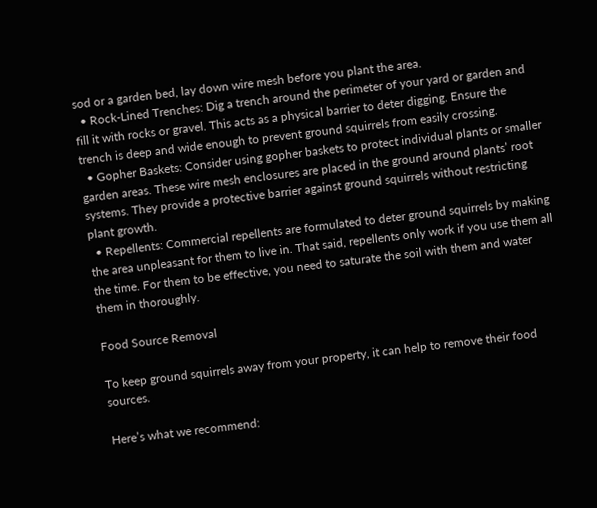sod or a garden bed, lay down wire mesh before you plant the area.
  • Rock-Lined Trenches: Dig a trench around the perimeter of your yard or garden and fill it with rocks or gravel. This acts as a physical barrier to deter digging. Ensure the trench is deep and wide enough to prevent ground squirrels from easily crossing.
  • Gopher Baskets: Consider using gopher baskets to protect individual plants or smaller garden areas. These wire mesh enclosures are placed in the ground around plants’ root systems. They provide a protective barrier against ground squirrels without restricting plant growth.
  • Repellents: Commercial repellents are formulated to deter ground squirrels by making the area unpleasant for them to live in. That said, repellents only work if you use them all the time. For them to be effective, you need to saturate the soil with them and water them in thoroughly.

Food Source Removal

To keep ground squirrels away from your property, it can help to remove their food sources.

Here’s what we recommend: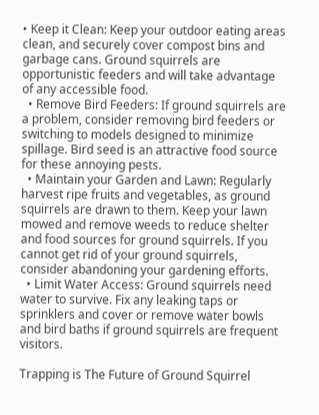• Keep it Clean: Keep your outdoor eating areas clean, and securely cover compost bins and garbage cans. Ground squirrels are opportunistic feeders and will take advantage of any accessible food.
  • Remove Bird Feeders: If ground squirrels are a problem, consider removing bird feeders or switching to models designed to minimize spillage. Bird seed is an attractive food source for these annoying pests.
  • Maintain your Garden and Lawn: Regularly harvest ripe fruits and vegetables, as ground squirrels are drawn to them. Keep your lawn mowed and remove weeds to reduce shelter and food sources for ground squirrels. If you cannot get rid of your ground squirrels, consider abandoning your gardening efforts.
  • Limit Water Access: Ground squirrels need water to survive. Fix any leaking taps or sprinklers and cover or remove water bowls and bird baths if ground squirrels are frequent visitors.

Trapping is The Future of Ground Squirrel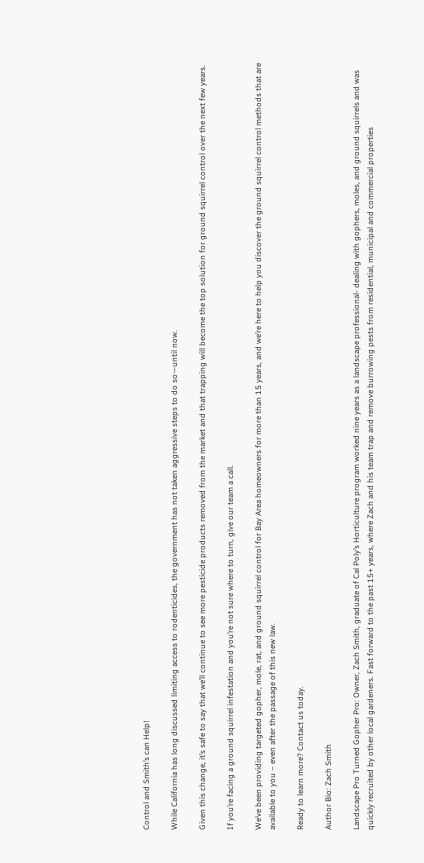Control and Smith’s can Help!

While California has long discussed limiting access to rodenticides, the government has not taken aggressive steps to do so—until now.

Given this change, it’s safe to say that we’ll continue to see more pesticide products removed from the market and that trapping will become the top solution for ground squirrel control over the next few years.

If you’re facing a ground squirrel infestation and you’re not sure where to turn, give our team a call.

We’ve been providing targeted gopher, mole, rat, and ground squirrel control for Bay Area homeowners for more than 15 years, and we’re here to help you discover the ground squirrel control methods that are available to you – even after the passage of this new law.

Ready to learn more? Contact us today.

Author Bio: Zach Smith

Landscape Pro Turned Gopher Pro: Owner, Zach Smith, graduate of Cal Poly’s Horticulture program worked nine years as a landscape professional- dealing with gophers, moles, and ground squirrels and was quickly recruited by other local gardeners. Fast forward to the past 15+ years, where Zach and his team trap and remove burrowing pests from residential, municipal and commercial properties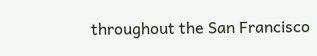throughout the San Francisco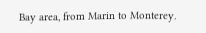Bay area, from Marin to Monterey.